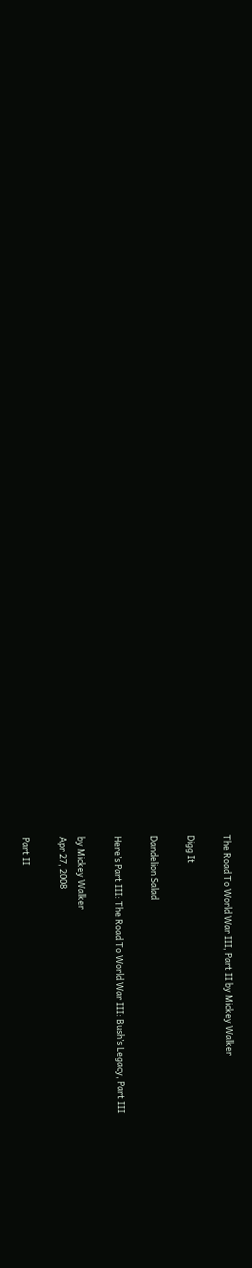The Road To World War III, Part II by Mickey Walker

Digg It

Dandelion Salad

Here’s Part III: The Road To World War III: Bush’s Legacy, Part III

by Mickey Walker
Apr 27, 2008

Part II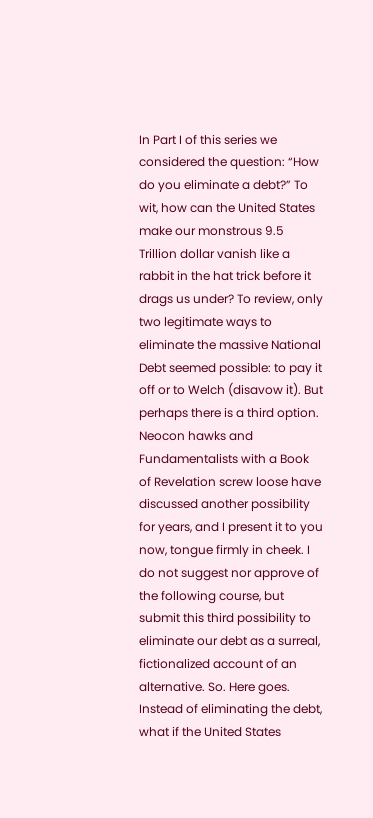In Part I of this series we considered the question: “How do you eliminate a debt?” To wit, how can the United States make our monstrous 9.5 Trillion dollar vanish like a rabbit in the hat trick before it drags us under? To review, only two legitimate ways to eliminate the massive National Debt seemed possible: to pay it off or to Welch (disavow it). But perhaps there is a third option. Neocon hawks and Fundamentalists with a Book of Revelation screw loose have discussed another possibility for years, and I present it to you now, tongue firmly in cheek. I do not suggest nor approve of the following course, but submit this third possibility to eliminate our debt as a surreal, fictionalized account of an alternative. So. Here goes. Instead of eliminating the debt, what if the United States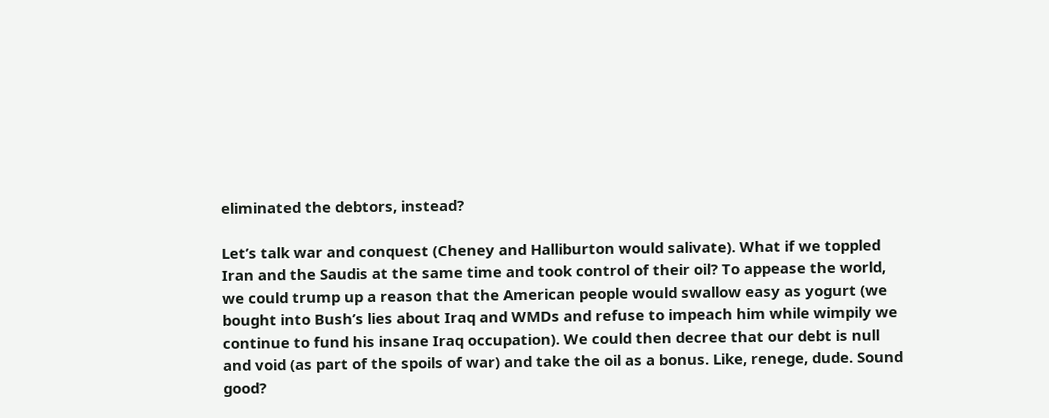eliminated the debtors, instead?

Let’s talk war and conquest (Cheney and Halliburton would salivate). What if we toppled Iran and the Saudis at the same time and took control of their oil? To appease the world, we could trump up a reason that the American people would swallow easy as yogurt (we bought into Bush’s lies about Iraq and WMDs and refuse to impeach him while wimpily we continue to fund his insane Iraq occupation). We could then decree that our debt is null and void (as part of the spoils of war) and take the oil as a bonus. Like, renege, dude. Sound good?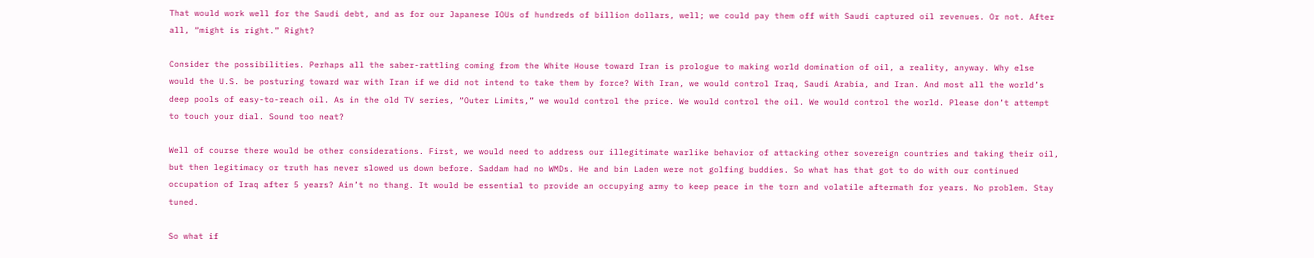That would work well for the Saudi debt, and as for our Japanese IOUs of hundreds of billion dollars, well; we could pay them off with Saudi captured oil revenues. Or not. After all, “might is right.” Right?

Consider the possibilities. Perhaps all the saber-rattling coming from the White House toward Iran is prologue to making world domination of oil, a reality, anyway. Why else would the U.S. be posturing toward war with Iran if we did not intend to take them by force? With Iran, we would control Iraq, Saudi Arabia, and Iran. And most all the world’s deep pools of easy-to-reach oil. As in the old TV series, “Outer Limits,” we would control the price. We would control the oil. We would control the world. Please don’t attempt to touch your dial. Sound too neat?

Well of course there would be other considerations. First, we would need to address our illegitimate warlike behavior of attacking other sovereign countries and taking their oil, but then legitimacy or truth has never slowed us down before. Saddam had no WMDs. He and bin Laden were not golfing buddies. So what has that got to do with our continued occupation of Iraq after 5 years? Ain’t no thang. It would be essential to provide an occupying army to keep peace in the torn and volatile aftermath for years. No problem. Stay tuned.

So what if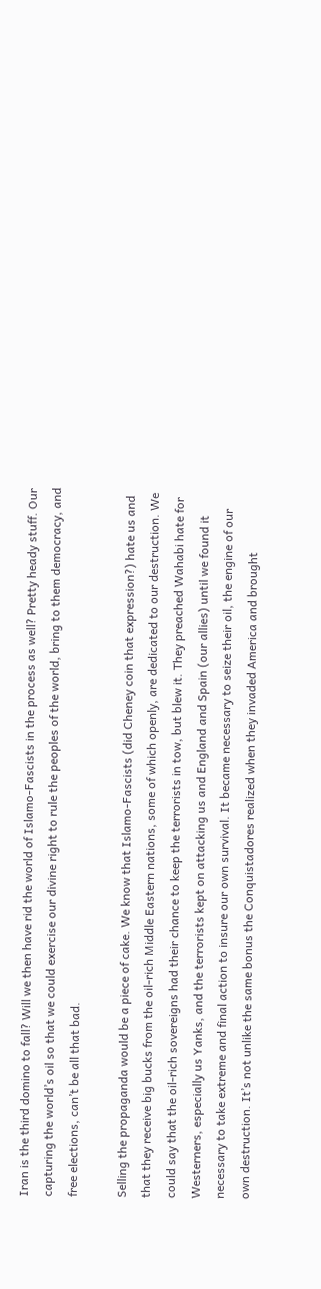Iran is the third domino to fall? Will we then have rid the world of Islamo-Fascists in the process as well? Pretty heady stuff. Our capturing the world’s oil so that we could exercise our divine right to rule the peoples of the world, bring to them democracy, and free elections, can’t be all that bad.

Selling the propaganda would be a piece of cake. We know that Islamo-Fascists (did Cheney coin that expression?) hate us and that they receive big bucks from the oil-rich Middle Eastern nations, some of which openly, are dedicated to our destruction. We could say that the oil-rich sovereigns had their chance to keep the terrorists in tow, but blew it. They preached Wahabi hate for Westerners, especially us Yanks, and the terrorists kept on attacking us and England and Spain (our allies) until we found it necessary to take extreme and final action to insure our own survival. It became necessary to seize their oil, the engine of our own destruction. It’s not unlike the same bonus the Conquistadores realized when they invaded America and brought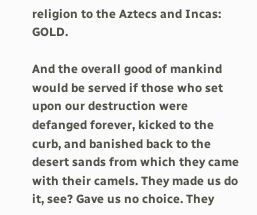religion to the Aztecs and Incas: GOLD.

And the overall good of mankind would be served if those who set upon our destruction were defanged forever, kicked to the curb, and banished back to the desert sands from which they came with their camels. They made us do it, see? Gave us no choice. They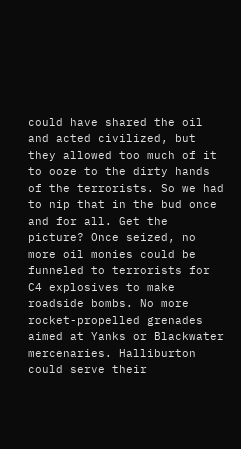could have shared the oil and acted civilized, but they allowed too much of it to ooze to the dirty hands of the terrorists. So we had to nip that in the bud once and for all. Get the picture? Once seized, no more oil monies could be funneled to terrorists for C4 explosives to make roadside bombs. No more rocket-propelled grenades aimed at Yanks or Blackwater mercenaries. Halliburton could serve their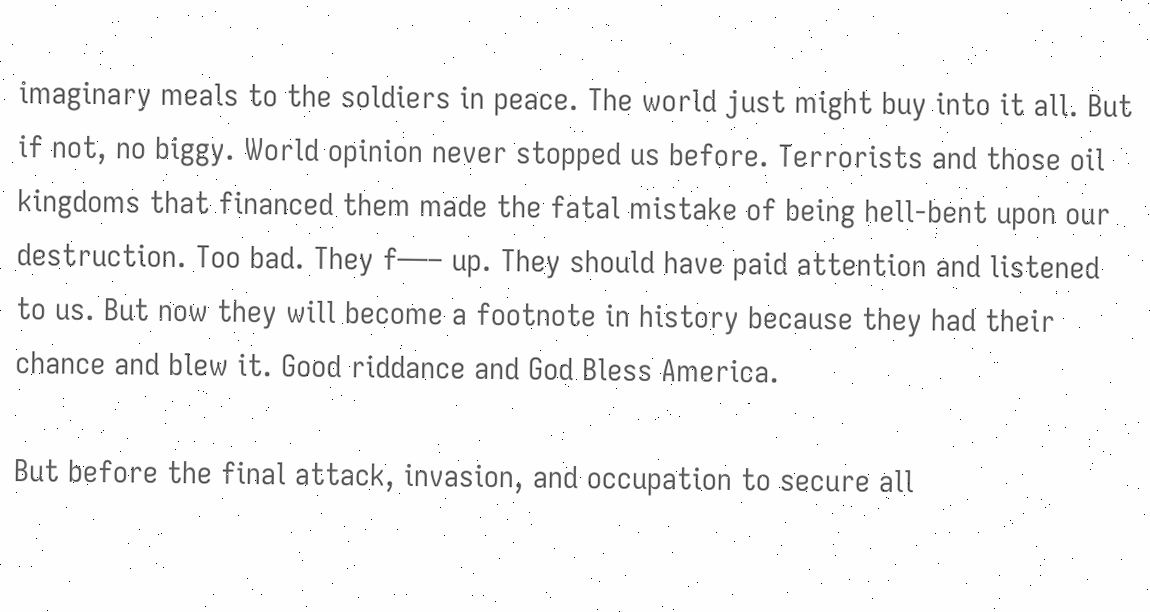imaginary meals to the soldiers in peace. The world just might buy into it all. But if not, no biggy. World opinion never stopped us before. Terrorists and those oil kingdoms that financed them made the fatal mistake of being hell-bent upon our destruction. Too bad. They f—– up. They should have paid attention and listened to us. But now they will become a footnote in history because they had their chance and blew it. Good riddance and God Bless America.

But before the final attack, invasion, and occupation to secure all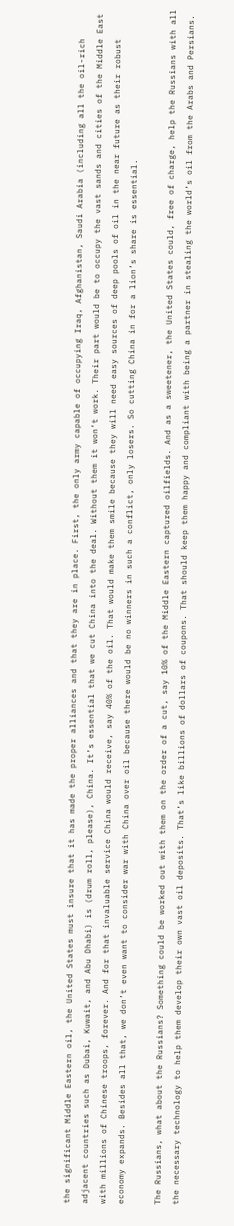the significant Middle Eastern oil, the United States must insure that it has made the proper alliances and that they are in place. First, the only army capable of occupying Iraq, Afghanistan, Saudi Arabia (including all the oil-rich adjacent countries such as Dubai, Kuwait, and Abu Dhabi) is (drum roll, please), China. It’s essential that we cut China into the deal. Without them it won’t work. Their part would be to occupy the vast sands and cities of the Middle East with millions of Chinese troops, forever. And for that invaluable service China would receive, say 40% of the oil. That would make them smile because they will need easy sources of deep pools of oil in the near future as their robust economy expands. Besides all that, we don’t even want to consider war with China over oil because there would be no winners in such a conflict, only losers. So cutting China in for a lion’s share is essential.

The Russians, what about the Russians? Something could be worked out with them on the order of a cut, say 10% of the Middle Eastern captured oilfields. And as a sweetener, the United States could, free of charge, help the Russians with all the necessary technology to help them develop their own vast oil deposits. That’s like billions of dollars of coupons. That should keep them happy and compliant with being a partner in stealing the world’s oil from the Arabs and Persians.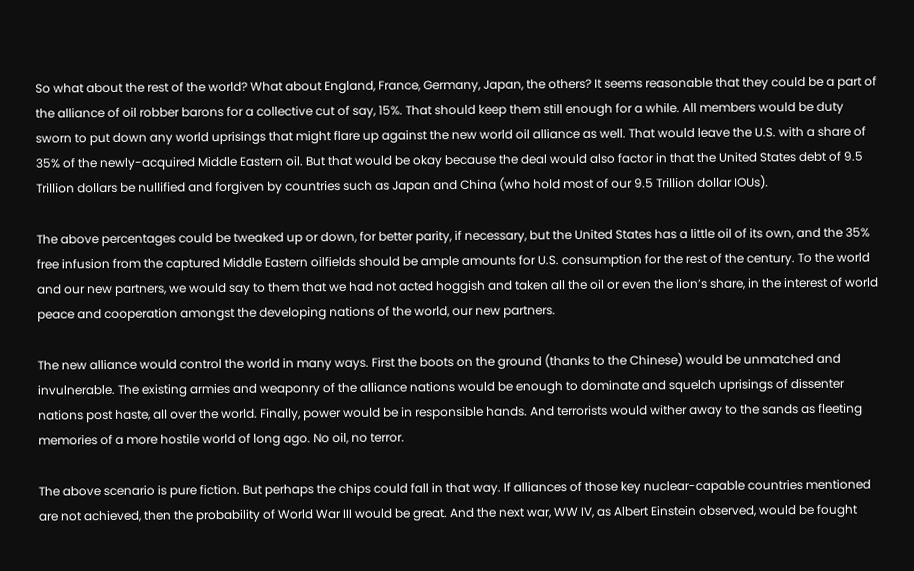So what about the rest of the world? What about England, France, Germany, Japan, the others? It seems reasonable that they could be a part of the alliance of oil robber barons for a collective cut of say, 15%. That should keep them still enough for a while. All members would be duty sworn to put down any world uprisings that might flare up against the new world oil alliance as well. That would leave the U.S. with a share of 35% of the newly-acquired Middle Eastern oil. But that would be okay because the deal would also factor in that the United States debt of 9.5 Trillion dollars be nullified and forgiven by countries such as Japan and China (who hold most of our 9.5 Trillion dollar IOUs).

The above percentages could be tweaked up or down, for better parity, if necessary, but the United States has a little oil of its own, and the 35% free infusion from the captured Middle Eastern oilfields should be ample amounts for U.S. consumption for the rest of the century. To the world and our new partners, we would say to them that we had not acted hoggish and taken all the oil or even the lion’s share, in the interest of world peace and cooperation amongst the developing nations of the world, our new partners.

The new alliance would control the world in many ways. First the boots on the ground (thanks to the Chinese) would be unmatched and invulnerable. The existing armies and weaponry of the alliance nations would be enough to dominate and squelch uprisings of dissenter nations post haste, all over the world. Finally, power would be in responsible hands. And terrorists would wither away to the sands as fleeting memories of a more hostile world of long ago. No oil, no terror.

The above scenario is pure fiction. But perhaps the chips could fall in that way. If alliances of those key nuclear-capable countries mentioned are not achieved, then the probability of World War III would be great. And the next war, WW IV, as Albert Einstein observed, would be fought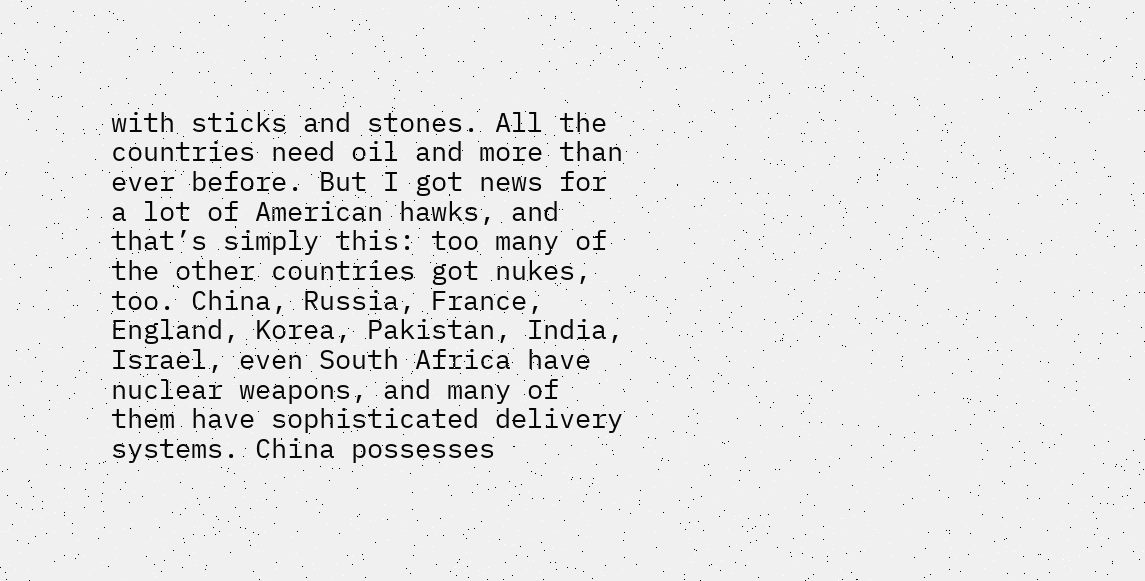with sticks and stones. All the countries need oil and more than ever before. But I got news for a lot of American hawks, and that’s simply this: too many of the other countries got nukes, too. China, Russia, France, England, Korea, Pakistan, India, Israel, even South Africa have nuclear weapons, and many of them have sophisticated delivery systems. China possesses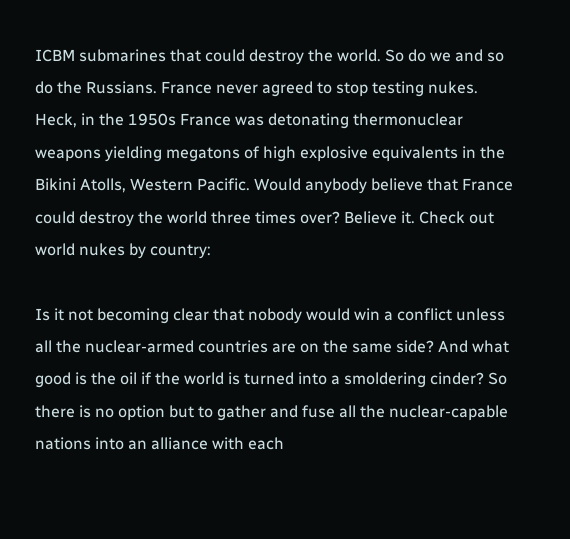ICBM submarines that could destroy the world. So do we and so do the Russians. France never agreed to stop testing nukes. Heck, in the 1950s France was detonating thermonuclear weapons yielding megatons of high explosive equivalents in the Bikini Atolls, Western Pacific. Would anybody believe that France could destroy the world three times over? Believe it. Check out world nukes by country:

Is it not becoming clear that nobody would win a conflict unless all the nuclear-armed countries are on the same side? And what good is the oil if the world is turned into a smoldering cinder? So there is no option but to gather and fuse all the nuclear-capable nations into an alliance with each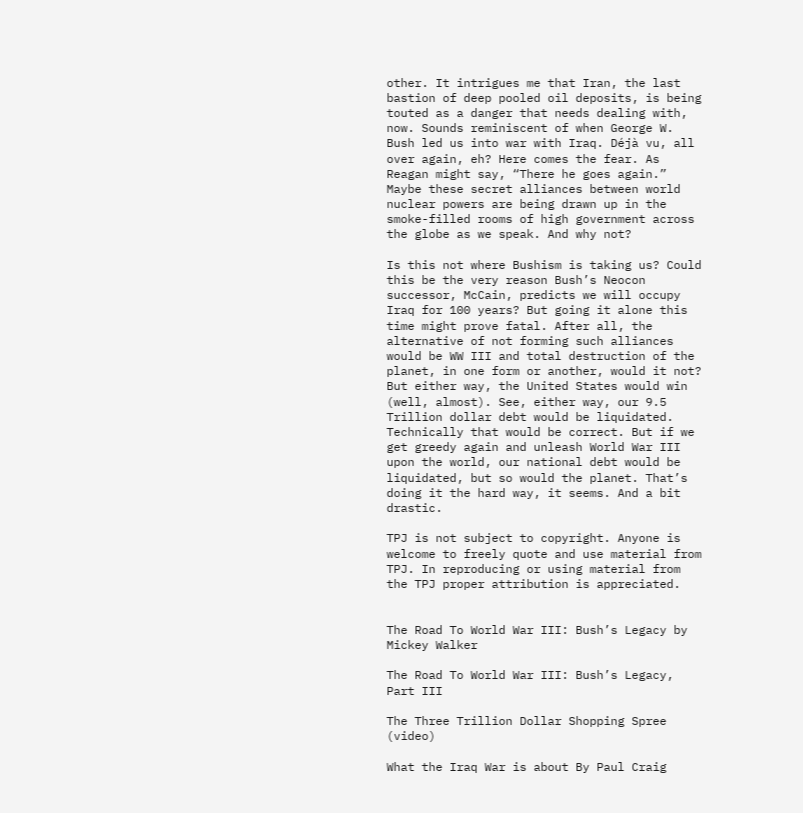other. It intrigues me that Iran, the last bastion of deep pooled oil deposits, is being touted as a danger that needs dealing with, now. Sounds reminiscent of when George W. Bush led us into war with Iraq. Déjà vu, all over again, eh? Here comes the fear. As Reagan might say, “There he goes again.” Maybe these secret alliances between world nuclear powers are being drawn up in the smoke-filled rooms of high government across the globe as we speak. And why not?

Is this not where Bushism is taking us? Could this be the very reason Bush’s Neocon successor, McCain, predicts we will occupy Iraq for 100 years? But going it alone this time might prove fatal. After all, the alternative of not forming such alliances would be WW III and total destruction of the planet, in one form or another, would it not? But either way, the United States would win (well, almost). See, either way, our 9.5 Trillion dollar debt would be liquidated. Technically that would be correct. But if we get greedy again and unleash World War III upon the world, our national debt would be liquidated, but so would the planet. That’s doing it the hard way, it seems. And a bit drastic.

TPJ is not subject to copyright. Anyone is welcome to freely quote and use material from TPJ. In reproducing or using material from the TPJ proper attribution is appreciated.


The Road To World War III: Bush’s Legacy by Mickey Walker

The Road To World War III: Bush’s Legacy, Part III

The Three Trillion Dollar Shopping Spree (video)

What the Iraq War is about By Paul Craig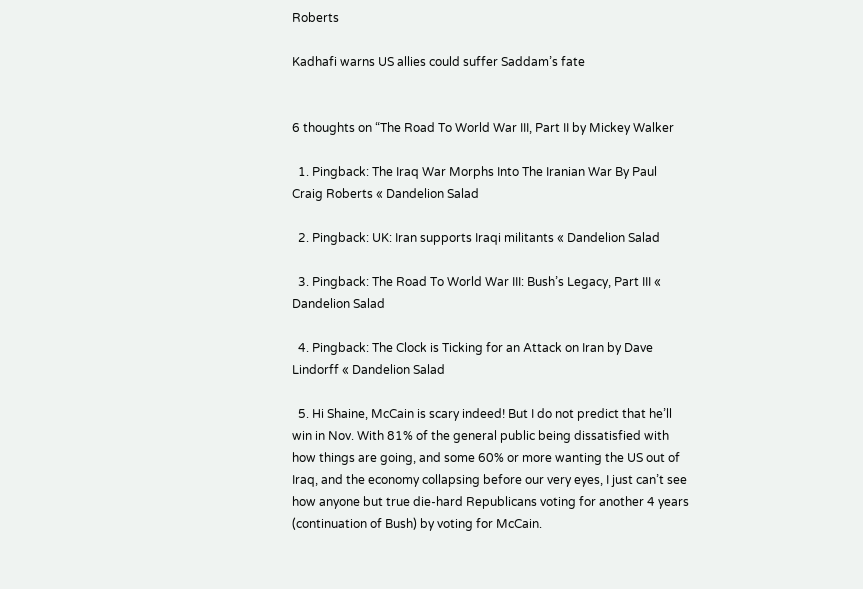Roberts

Kadhafi warns US allies could suffer Saddam’s fate


6 thoughts on “The Road To World War III, Part II by Mickey Walker

  1. Pingback: The Iraq War Morphs Into The Iranian War By Paul Craig Roberts « Dandelion Salad

  2. Pingback: UK: Iran supports Iraqi militants « Dandelion Salad

  3. Pingback: The Road To World War III: Bush’s Legacy, Part III « Dandelion Salad

  4. Pingback: The Clock is Ticking for an Attack on Iran by Dave Lindorff « Dandelion Salad

  5. Hi Shaine, McCain is scary indeed! But I do not predict that he’ll win in Nov. With 81% of the general public being dissatisfied with how things are going, and some 60% or more wanting the US out of Iraq, and the economy collapsing before our very eyes, I just can’t see how anyone but true die-hard Republicans voting for another 4 years (continuation of Bush) by voting for McCain.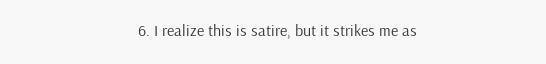6. I realize this is satire, but it strikes me as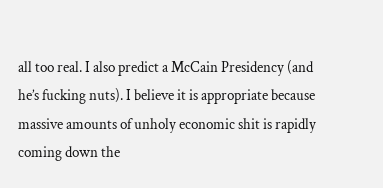all too real. I also predict a McCain Presidency (and he’s fucking nuts). I believe it is appropriate because massive amounts of unholy economic shit is rapidly coming down the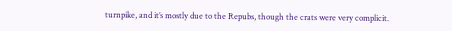turnpike, and it’s mostly due to the Repubs, though the crats were very complicit.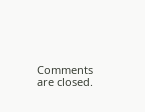Comments are closed.